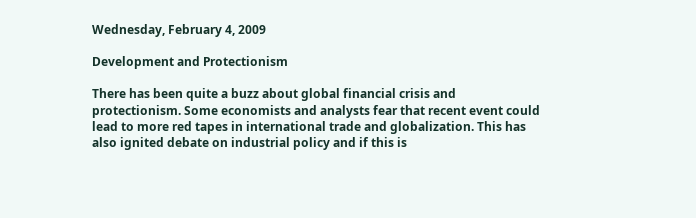Wednesday, February 4, 2009

Development and Protectionism

There has been quite a buzz about global financial crisis and protectionism. Some economists and analysts fear that recent event could lead to more red tapes in international trade and globalization. This has also ignited debate on industrial policy and if this is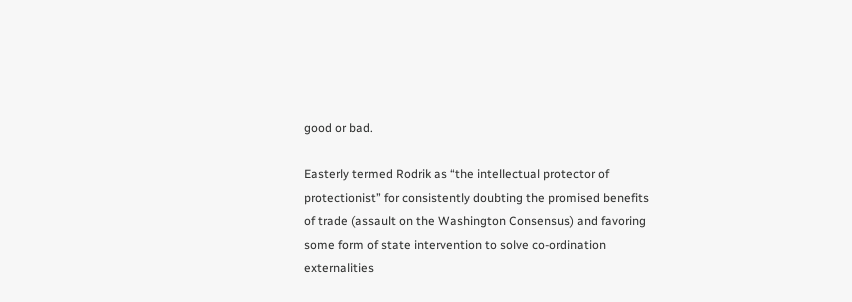good or bad.

Easterly termed Rodrik as “the intellectual protector of protectionist” for consistently doubting the promised benefits of trade (assault on the Washington Consensus) and favoring some form of state intervention to solve co-ordination externalities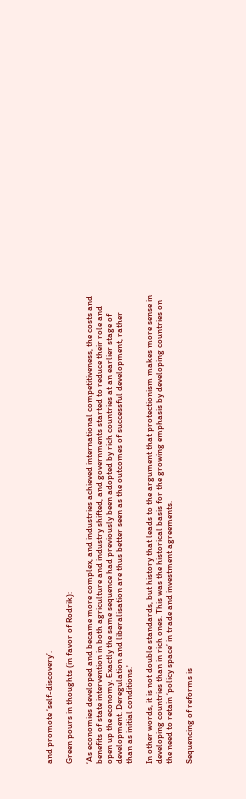and promote ‘self-discovery’.

Green pours in thoughts (in favor of Rodrik):

‘As economies developed and became more complex, and industries achieved international competitiveness, the costs and benefits of state intervention in both agriculture and industry shifted, and governments started to reduce their role and open up the economy. Exactly the same sequence had previously been adopted by rich countries at an earlier stage of development. Deregulation and liberalisation are thus better seen as the outcomes of successful development, rather than as initial conditions.'

In other words, it is not double standards, but history that leads to the argument that protectionism makes more sense in developing countries than in rich ones. This was the historical basis for the growing emphasis by developing countries on the need to retain ‘policy space’ in trade and investment agreements.

Sequencing of reforms is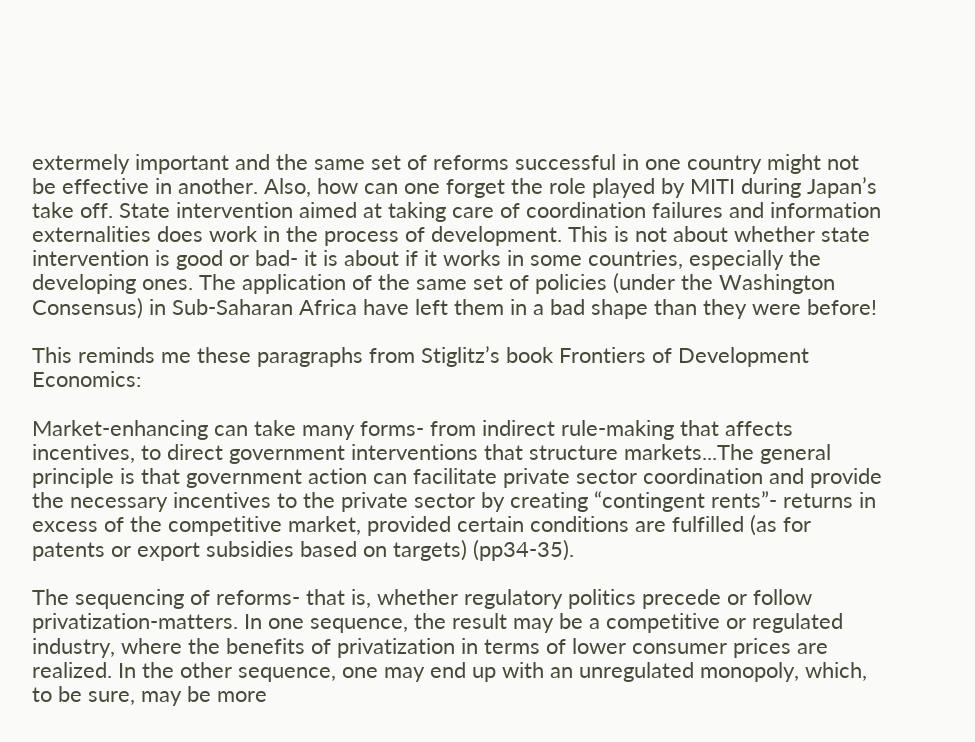extermely important and the same set of reforms successful in one country might not be effective in another. Also, how can one forget the role played by MITI during Japan’s take off. State intervention aimed at taking care of coordination failures and information externalities does work in the process of development. This is not about whether state intervention is good or bad- it is about if it works in some countries, especially the developing ones. The application of the same set of policies (under the Washington Consensus) in Sub-Saharan Africa have left them in a bad shape than they were before!

This reminds me these paragraphs from Stiglitz’s book Frontiers of Development Economics:

Market-enhancing can take many forms- from indirect rule-making that affects incentives, to direct government interventions that structure markets...The general principle is that government action can facilitate private sector coordination and provide the necessary incentives to the private sector by creating “contingent rents”- returns in excess of the competitive market, provided certain conditions are fulfilled (as for patents or export subsidies based on targets) (pp34-35).

The sequencing of reforms- that is, whether regulatory politics precede or follow privatization-matters. In one sequence, the result may be a competitive or regulated industry, where the benefits of privatization in terms of lower consumer prices are realized. In the other sequence, one may end up with an unregulated monopoly, which, to be sure, may be more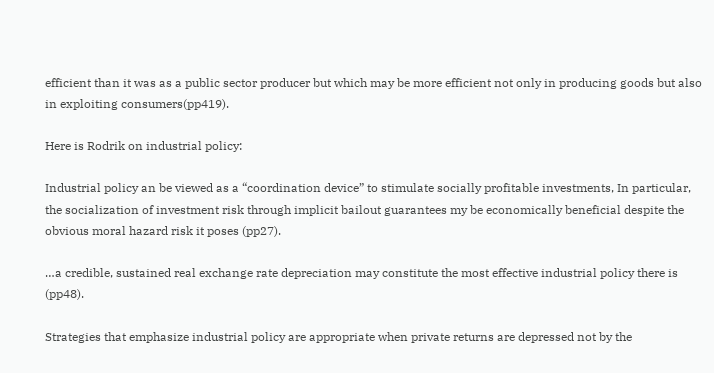efficient than it was as a public sector producer but which may be more efficient not only in producing goods but also in exploiting consumers(pp419).

Here is Rodrik on industrial policy:

Industrial policy an be viewed as a “coordination device” to stimulate socially profitable investments, In particular, the socialization of investment risk through implicit bailout guarantees my be economically beneficial despite the obvious moral hazard risk it poses (pp27).

…a credible, sustained real exchange rate depreciation may constitute the most effective industrial policy there is (pp48).

Strategies that emphasize industrial policy are appropriate when private returns are depressed not by the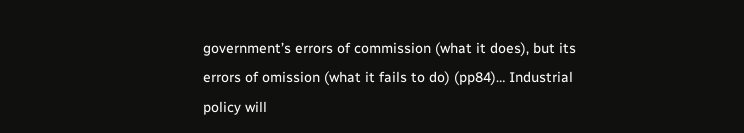government’s errors of commission (what it does), but its errors of omission (what it fails to do) (pp84)… Industrial policy will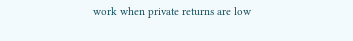work when private returns are low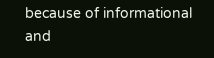because of informational and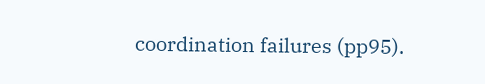coordination failures (pp95).